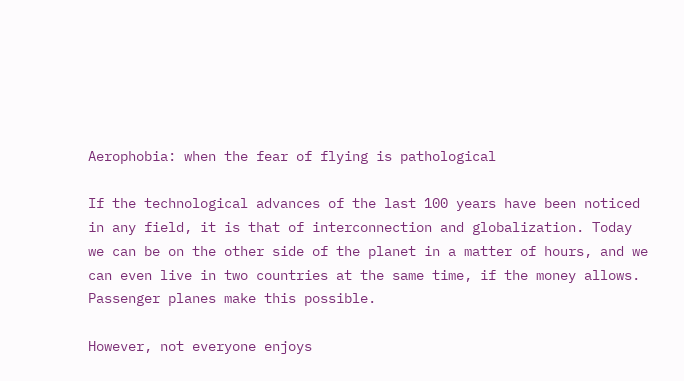Aerophobia: when the fear of flying is pathological

If the technological advances of the last 100 years have been noticed in any field, it is that of interconnection and globalization. Today we can be on the other side of the planet in a matter of hours, and we can even live in two countries at the same time, if the money allows. Passenger planes make this possible.

However, not everyone enjoys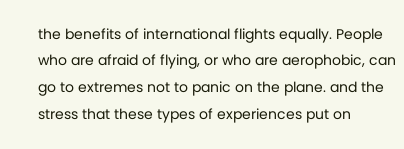the benefits of international flights equally. People who are afraid of flying, or who are aerophobic, can go to extremes not to panic on the plane. and the stress that these types of experiences put on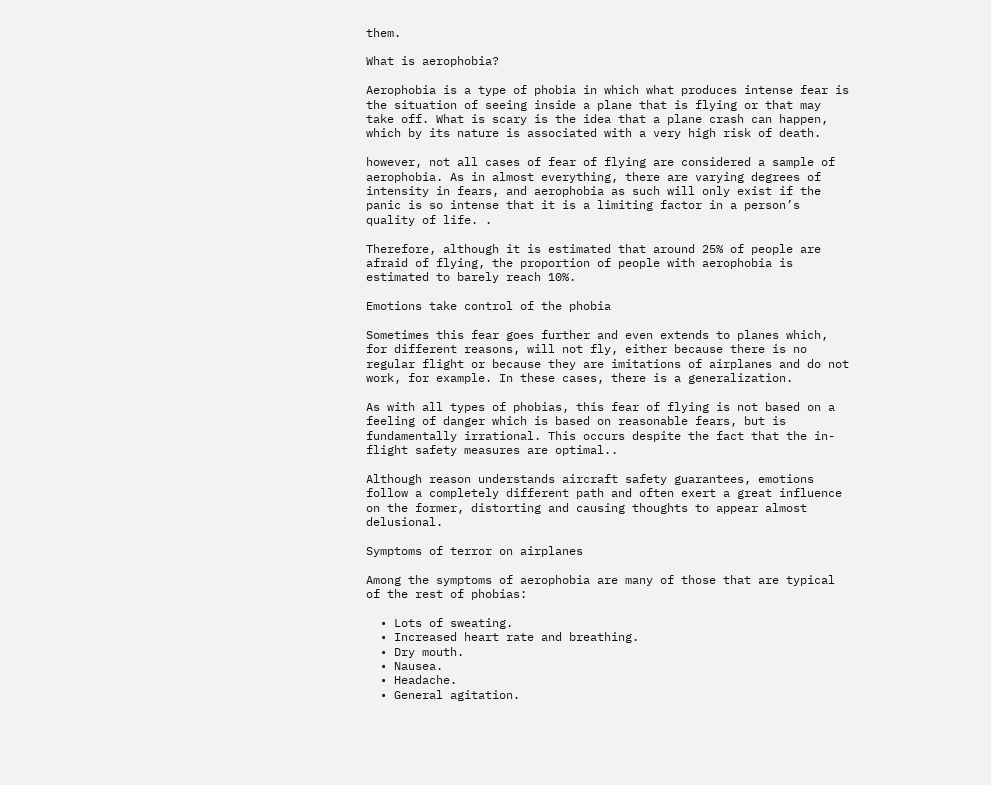them.

What is aerophobia?

Aerophobia is a type of phobia in which what produces intense fear is the situation of seeing inside a plane that is flying or that may take off. What is scary is the idea that a plane crash can happen, which by its nature is associated with a very high risk of death.

however, not all cases of fear of flying are considered a sample of aerophobia. As in almost everything, there are varying degrees of intensity in fears, and aerophobia as such will only exist if the panic is so intense that it is a limiting factor in a person’s quality of life. .

Therefore, although it is estimated that around 25% of people are afraid of flying, the proportion of people with aerophobia is estimated to barely reach 10%.

Emotions take control of the phobia

Sometimes this fear goes further and even extends to planes which, for different reasons, will not fly, either because there is no regular flight or because they are imitations of airplanes and do not work, for example. In these cases, there is a generalization.

As with all types of phobias, this fear of flying is not based on a feeling of danger which is based on reasonable fears, but is fundamentally irrational. This occurs despite the fact that the in-flight safety measures are optimal..

Although reason understands aircraft safety guarantees, emotions follow a completely different path and often exert a great influence on the former, distorting and causing thoughts to appear almost delusional.

Symptoms of terror on airplanes

Among the symptoms of aerophobia are many of those that are typical of the rest of phobias:

  • Lots of sweating.
  • Increased heart rate and breathing.
  • Dry mouth.
  • Nausea.
  • Headache.
  • General agitation.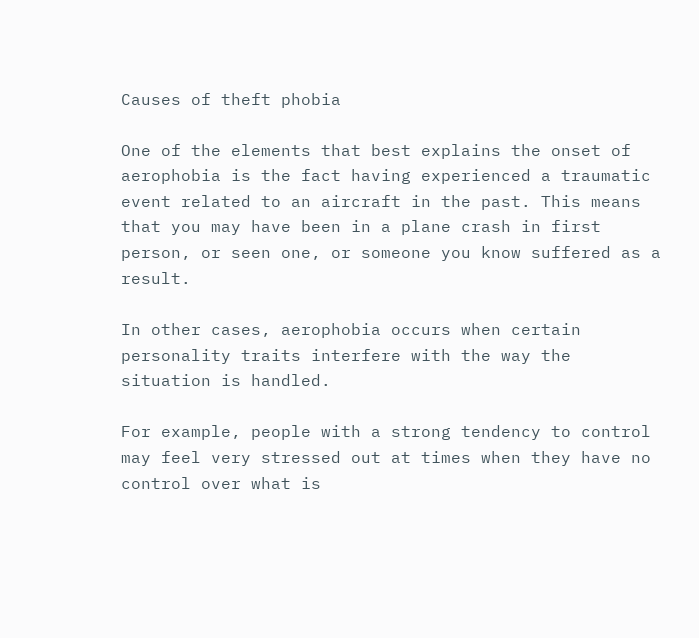Causes of theft phobia

One of the elements that best explains the onset of aerophobia is the fact having experienced a traumatic event related to an aircraft in the past. This means that you may have been in a plane crash in first person, or seen one, or someone you know suffered as a result.

In other cases, aerophobia occurs when certain personality traits interfere with the way the situation is handled.

For example, people with a strong tendency to control may feel very stressed out at times when they have no control over what is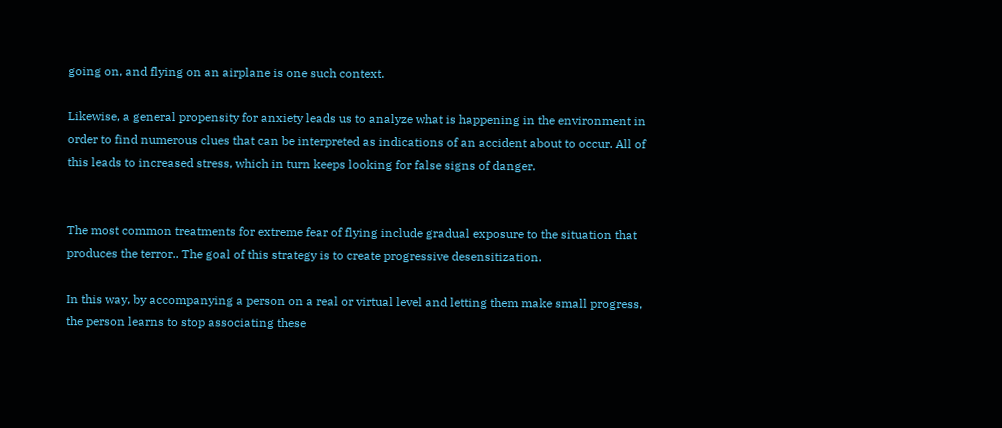going on, and flying on an airplane is one such context.

Likewise, a general propensity for anxiety leads us to analyze what is happening in the environment in order to find numerous clues that can be interpreted as indications of an accident about to occur. All of this leads to increased stress, which in turn keeps looking for false signs of danger.


The most common treatments for extreme fear of flying include gradual exposure to the situation that produces the terror.. The goal of this strategy is to create progressive desensitization.

In this way, by accompanying a person on a real or virtual level and letting them make small progress, the person learns to stop associating these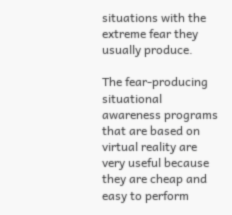situations with the extreme fear they usually produce.

The fear-producing situational awareness programs that are based on virtual reality are very useful because they are cheap and easy to perform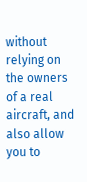without relying on the owners of a real aircraft, and also allow you to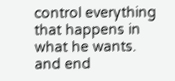control everything that happens in what he wants. and end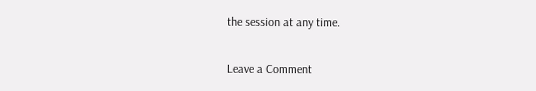the session at any time.

Leave a Comment